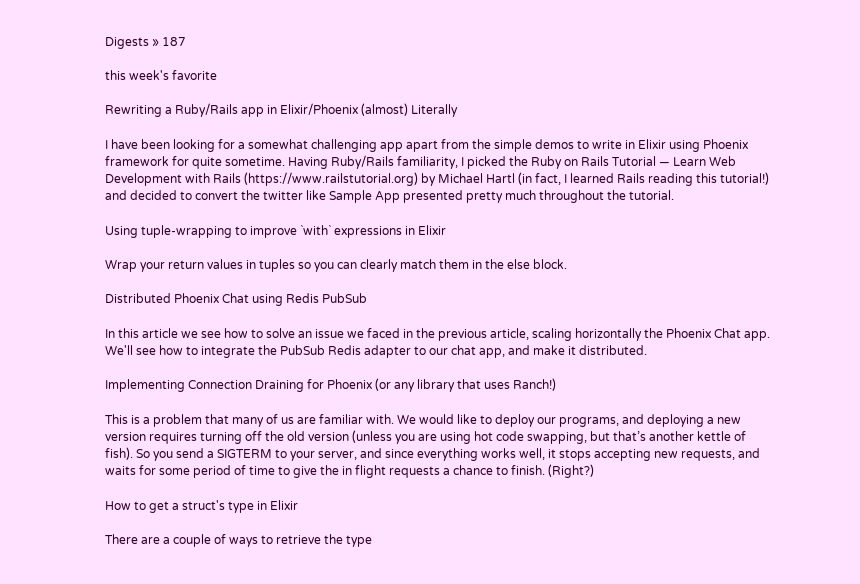Digests » 187

this week's favorite

Rewriting a Ruby/Rails app in Elixir/Phoenix (almost) Literally

I have been looking for a somewhat challenging app apart from the simple demos to write in Elixir using Phoenix framework for quite sometime. Having Ruby/Rails familiarity, I picked the Ruby on Rails Tutorial — Learn Web Development with Rails (https://www.railstutorial.org) by Michael Hartl (in fact, I learned Rails reading this tutorial!) and decided to convert the twitter like Sample App presented pretty much throughout the tutorial.

Using tuple-wrapping to improve `with` expressions in Elixir

Wrap your return values in tuples so you can clearly match them in the else block.

Distributed Phoenix Chat using Redis PubSub

In this article we see how to solve an issue we faced in the previous article, scaling horizontally the Phoenix Chat app. We'll see how to integrate the PubSub Redis adapter to our chat app, and make it distributed.

Implementing Connection Draining for Phoenix (or any library that uses Ranch!)

This is a problem that many of us are familiar with. We would like to deploy our programs, and deploying a new version requires turning off the old version (unless you are using hot code swapping, but that’s another kettle of fish). So you send a SIGTERM to your server, and since everything works well, it stops accepting new requests, and waits for some period of time to give the in flight requests a chance to finish. (Right?)

How to get a struct's type in Elixir

There are a couple of ways to retrieve the type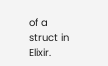of a struct in Elixir.